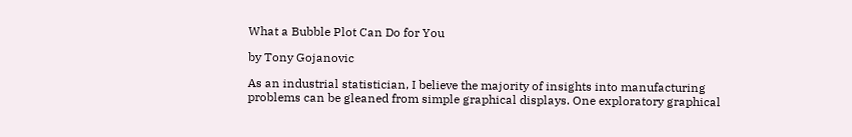What a Bubble Plot Can Do for You

by Tony Gojanovic

As an industrial statistician, I believe the majority of insights into manufacturing problems can be gleaned from simple graphical displays. One exploratory graphical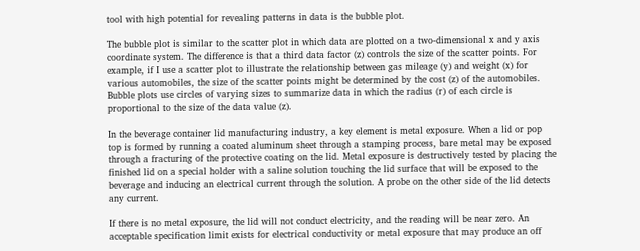tool with high potential for revealing patterns in data is the bubble plot.

The bubble plot is similar to the scatter plot in which data are plotted on a two-dimensional x and y axis coordinate system. The difference is that a third data factor (z) controls the size of the scatter points. For example, if I use a scatter plot to illustrate the relationship between gas mileage (y) and weight (x) for various automobiles, the size of the scatter points might be determined by the cost (z) of the automobiles. Bubble plots use circles of varying sizes to summarize data in which the radius (r) of each circle is proportional to the size of the data value (z).

In the beverage container lid manufacturing industry, a key element is metal exposure. When a lid or pop top is formed by running a coated aluminum sheet through a stamping process, bare metal may be exposed through a fracturing of the protective coating on the lid. Metal exposure is destructively tested by placing the finished lid on a special holder with a saline solution touching the lid surface that will be exposed to the beverage and inducing an electrical current through the solution. A probe on the other side of the lid detects any current.

If there is no metal exposure, the lid will not conduct electricity, and the reading will be near zero. An acceptable specification limit exists for electrical conductivity or metal exposure that may produce an off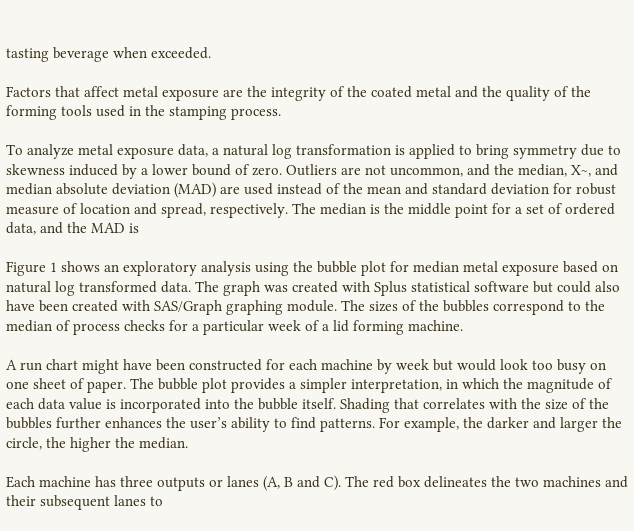tasting beverage when exceeded.

Factors that affect metal exposure are the integrity of the coated metal and the quality of the forming tools used in the stamping process.

To analyze metal exposure data, a natural log transformation is applied to bring symmetry due to skewness induced by a lower bound of zero. Outliers are not uncommon, and the median, X~, and median absolute deviation (MAD) are used instead of the mean and standard deviation for robust measure of location and spread, respectively. The median is the middle point for a set of ordered data, and the MAD is

Figure 1 shows an exploratory analysis using the bubble plot for median metal exposure based on natural log transformed data. The graph was created with Splus statistical software but could also have been created with SAS/Graph graphing module. The sizes of the bubbles correspond to the median of process checks for a particular week of a lid forming machine.

A run chart might have been constructed for each machine by week but would look too busy on one sheet of paper. The bubble plot provides a simpler interpretation, in which the magnitude of each data value is incorporated into the bubble itself. Shading that correlates with the size of the bubbles further enhances the user’s ability to find patterns. For example, the darker and larger the circle, the higher the median.

Each machine has three outputs or lanes (A, B and C). The red box delineates the two machines and their subsequent lanes to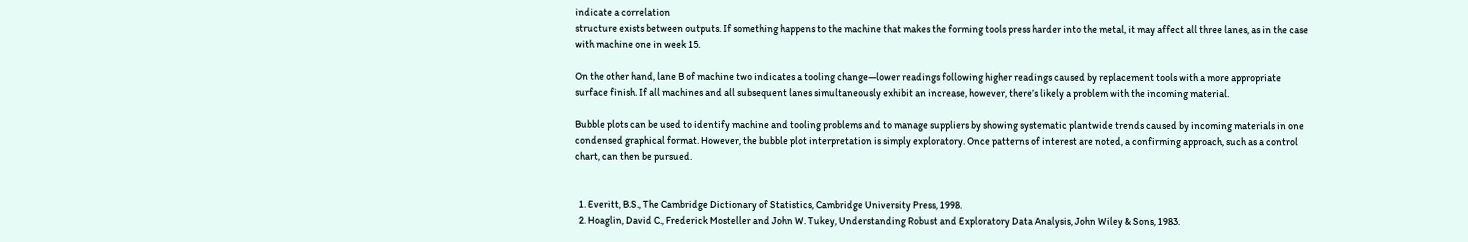indicate a correlation
structure exists between outputs. If something happens to the machine that makes the forming tools press harder into the metal, it may affect all three lanes, as in the case with machine one in week 15.

On the other hand, lane B of machine two indicates a tooling change—lower readings following higher readings caused by replacement tools with a more appropriate surface finish. If all machines and all subsequent lanes simultaneously exhibit an increase, however, there’s likely a problem with the incoming material.

Bubble plots can be used to identify machine and tooling problems and to manage suppliers by showing systematic plantwide trends caused by incoming materials in one condensed graphical format. However, the bubble plot interpretation is simply exploratory. Once patterns of interest are noted, a confirming approach, such as a control chart, can then be pursued.


  1. Everitt, B.S., The Cambridge Dictionary of Statistics, Cambridge University Press, 1998.
  2. Hoaglin, David C., Frederick Mosteller and John W. Tukey, Understanding Robust and Exploratory Data Analysis, John Wiley & Sons, 1983.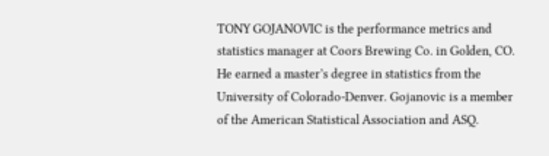TONY GOJANOVIC is the performance metrics and statistics manager at Coors Brewing Co. in Golden, CO. He earned a master’s degree in statistics from the University of Colorado-Denver. Gojanovic is a member of the American Statistical Association and ASQ.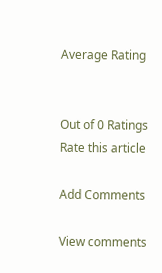Average Rating


Out of 0 Ratings
Rate this article

Add Comments

View comments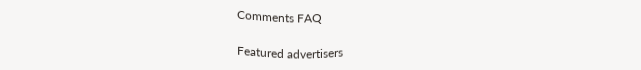Comments FAQ

Featured advertisers